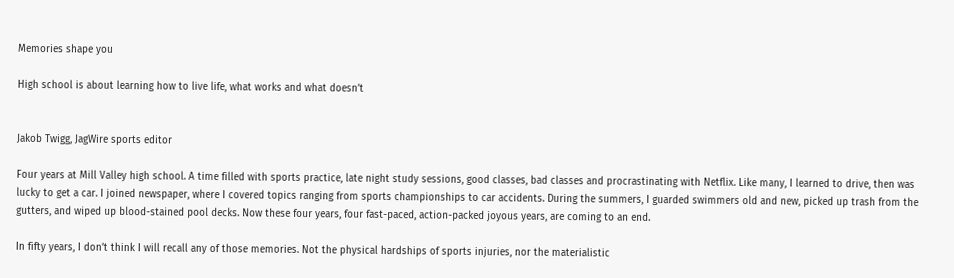Memories shape you

High school is about learning how to live life, what works and what doesn’t


Jakob Twigg, JagWire sports editor

Four years at Mill Valley high school. A time filled with sports practice, late night study sessions, good classes, bad classes and procrastinating with Netflix. Like many, I learned to drive, then was lucky to get a car. I joined newspaper, where I covered topics ranging from sports championships to car accidents. During the summers, I guarded swimmers old and new, picked up trash from the gutters, and wiped up blood-stained pool decks. Now these four years, four fast-paced, action-packed joyous years, are coming to an end.

In fifty years, I don’t think I will recall any of those memories. Not the physical hardships of sports injuries, nor the materialistic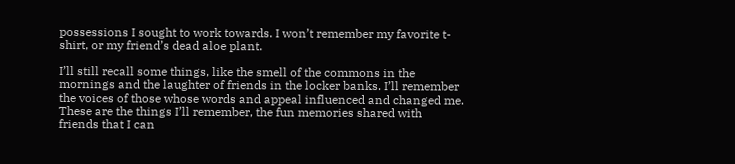possessions I sought to work towards. I won’t remember my favorite t-shirt, or my friend’s dead aloe plant.

I’ll still recall some things, like the smell of the commons in the mornings and the laughter of friends in the locker banks. I’ll remember the voices of those whose words and appeal influenced and changed me. These are the things I’ll remember, the fun memories shared with friends that I can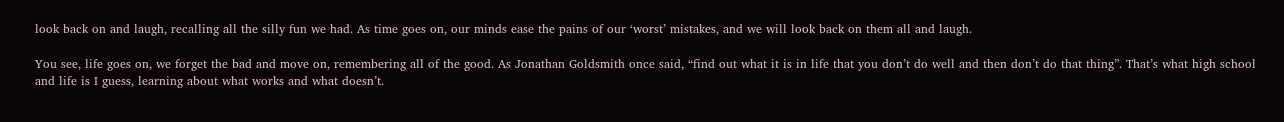look back on and laugh, recalling all the silly fun we had. As time goes on, our minds ease the pains of our ‘worst’ mistakes, and we will look back on them all and laugh.

You see, life goes on, we forget the bad and move on, remembering all of the good. As Jonathan Goldsmith once said, “find out what it is in life that you don’t do well and then don’t do that thing”. That’s what high school and life is I guess, learning about what works and what doesn’t.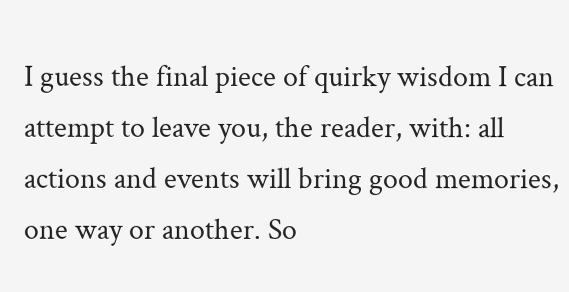I guess the final piece of quirky wisdom I can attempt to leave you, the reader, with: all actions and events will bring good memories, one way or another. So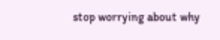stop worrying about why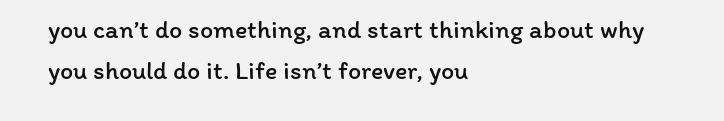you can’t do something, and start thinking about why you should do it. Life isn’t forever, you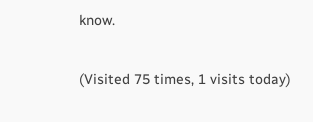know.

(Visited 75 times, 1 visits today)